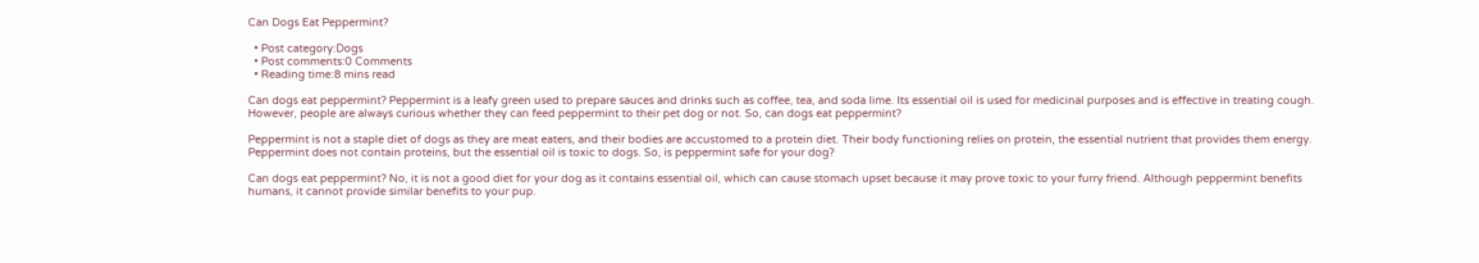Can Dogs Eat Peppermint?

  • Post category:Dogs
  • Post comments:0 Comments
  • Reading time:8 mins read

Can dogs eat peppermint? Peppermint is a leafy green used to prepare sauces and drinks such as coffee, tea, and soda lime. Its essential oil is used for medicinal purposes and is effective in treating cough. However, people are always curious whether they can feed peppermint to their pet dog or not. So, can dogs eat peppermint?

Peppermint is not a staple diet of dogs as they are meat eaters, and their bodies are accustomed to a protein diet. Their body functioning relies on protein, the essential nutrient that provides them energy. Peppermint does not contain proteins, but the essential oil is toxic to dogs. So, is peppermint safe for your dog?

Can dogs eat peppermint? No, it is not a good diet for your dog as it contains essential oil, which can cause stomach upset because it may prove toxic to your furry friend. Although peppermint benefits humans, it cannot provide similar benefits to your pup.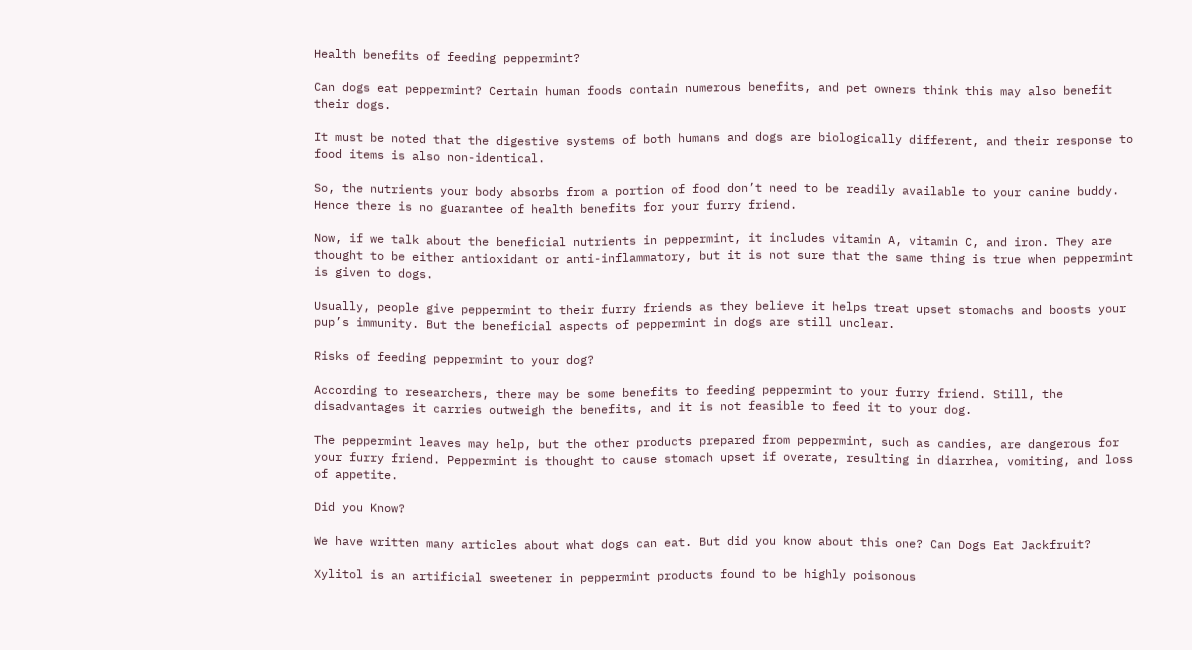Health benefits of feeding peppermint?

Can dogs eat peppermint? Certain human foods contain numerous benefits, and pet owners think this may also benefit their dogs.

It must be noted that the digestive systems of both humans and dogs are biologically different, and their response to food items is also non-identical.

So, the nutrients your body absorbs from a portion of food don’t need to be readily available to your canine buddy. Hence there is no guarantee of health benefits for your furry friend.

Now, if we talk about the beneficial nutrients in peppermint, it includes vitamin A, vitamin C, and iron. They are thought to be either antioxidant or anti-inflammatory, but it is not sure that the same thing is true when peppermint is given to dogs.

Usually, people give peppermint to their furry friends as they believe it helps treat upset stomachs and boosts your pup’s immunity. But the beneficial aspects of peppermint in dogs are still unclear.

Risks of feeding peppermint to your dog?

According to researchers, there may be some benefits to feeding peppermint to your furry friend. Still, the disadvantages it carries outweigh the benefits, and it is not feasible to feed it to your dog.

The peppermint leaves may help, but the other products prepared from peppermint, such as candies, are dangerous for your furry friend. Peppermint is thought to cause stomach upset if overate, resulting in diarrhea, vomiting, and loss of appetite.

Did you Know?

We have written many articles about what dogs can eat. But did you know about this one? Can Dogs Eat Jackfruit?

Xylitol is an artificial sweetener in peppermint products found to be highly poisonous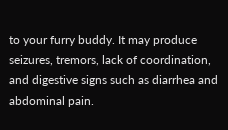to your furry buddy. It may produce seizures, tremors, lack of coordination, and digestive signs such as diarrhea and abdominal pain.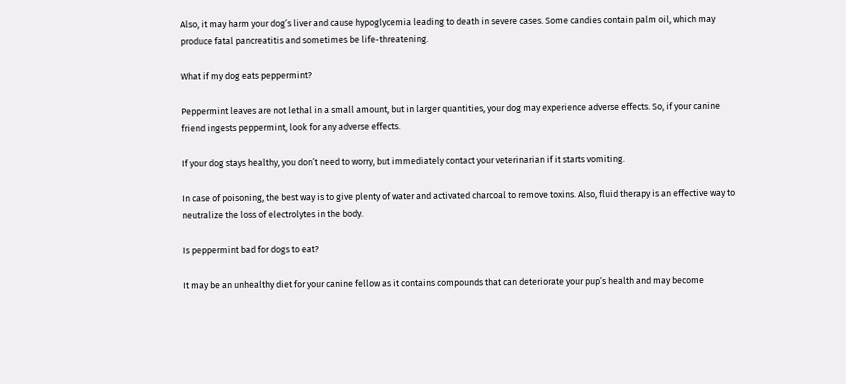Also, it may harm your dog’s liver and cause hypoglycemia leading to death in severe cases. Some candies contain palm oil, which may produce fatal pancreatitis and sometimes be life-threatening.

What if my dog eats peppermint?

Peppermint leaves are not lethal in a small amount, but in larger quantities, your dog may experience adverse effects. So, if your canine friend ingests peppermint, look for any adverse effects.

If your dog stays healthy, you don’t need to worry, but immediately contact your veterinarian if it starts vomiting.

In case of poisoning, the best way is to give plenty of water and activated charcoal to remove toxins. Also, fluid therapy is an effective way to neutralize the loss of electrolytes in the body.

Is peppermint bad for dogs to eat?

It may be an unhealthy diet for your canine fellow as it contains compounds that can deteriorate your pup’s health and may become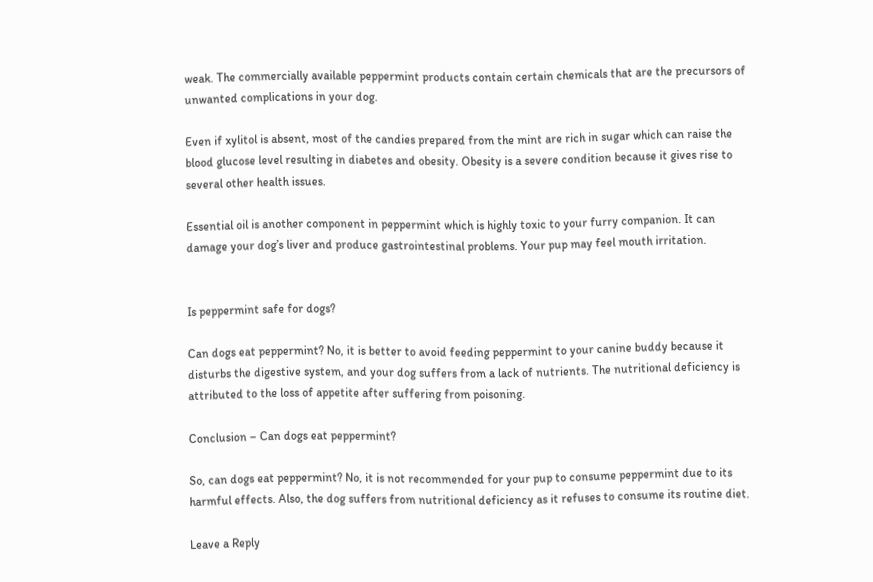weak. The commercially available peppermint products contain certain chemicals that are the precursors of unwanted complications in your dog.

Even if xylitol is absent, most of the candies prepared from the mint are rich in sugar which can raise the blood glucose level resulting in diabetes and obesity. Obesity is a severe condition because it gives rise to several other health issues.

Essential oil is another component in peppermint which is highly toxic to your furry companion. It can damage your dog’s liver and produce gastrointestinal problems. Your pup may feel mouth irritation.


Is peppermint safe for dogs?

Can dogs eat peppermint? No, it is better to avoid feeding peppermint to your canine buddy because it disturbs the digestive system, and your dog suffers from a lack of nutrients. The nutritional deficiency is attributed to the loss of appetite after suffering from poisoning.

Conclusion – Can dogs eat peppermint?

So, can dogs eat peppermint? No, it is not recommended for your pup to consume peppermint due to its harmful effects. Also, the dog suffers from nutritional deficiency as it refuses to consume its routine diet.

Leave a Reply